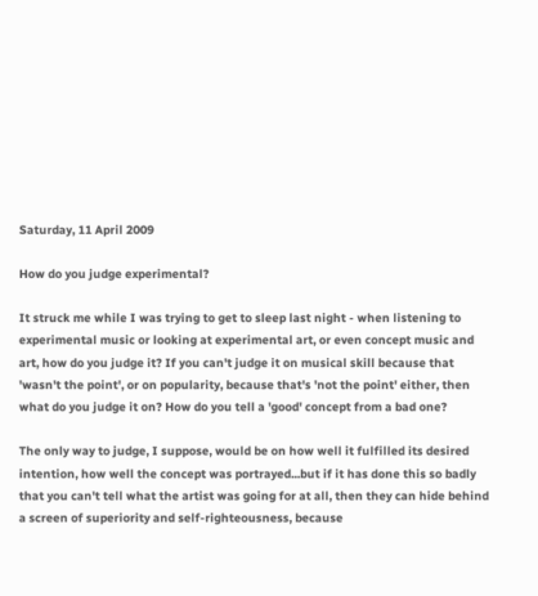Saturday, 11 April 2009

How do you judge experimental?

It struck me while I was trying to get to sleep last night - when listening to experimental music or looking at experimental art, or even concept music and art, how do you judge it? If you can't judge it on musical skill because that 'wasn't the point', or on popularity, because that's 'not the point' either, then what do you judge it on? How do you tell a 'good' concept from a bad one?

The only way to judge, I suppose, would be on how well it fulfilled its desired intention, how well the concept was portrayed...but if it has done this so badly that you can't tell what the artist was going for at all, then they can hide behind a screen of superiority and self-righteousness, because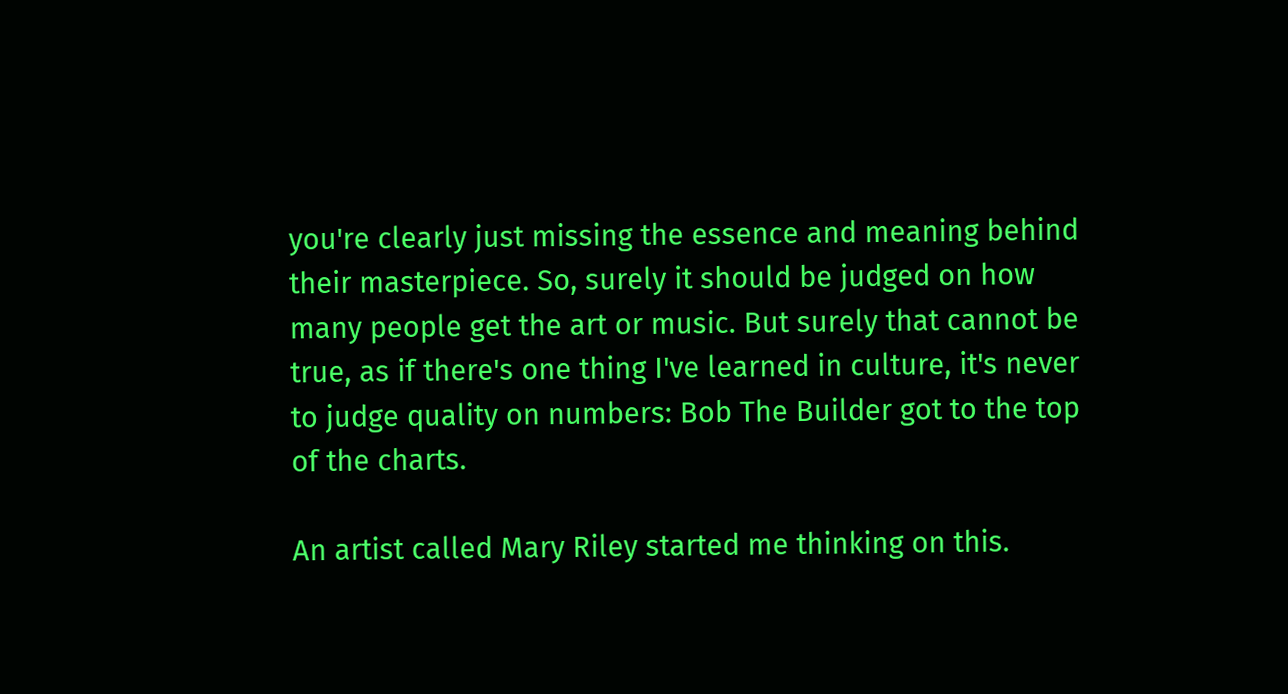you're clearly just missing the essence and meaning behind their masterpiece. So, surely it should be judged on how many people get the art or music. But surely that cannot be true, as if there's one thing I've learned in culture, it's never to judge quality on numbers: Bob The Builder got to the top of the charts.

An artist called Mary Riley started me thinking on this.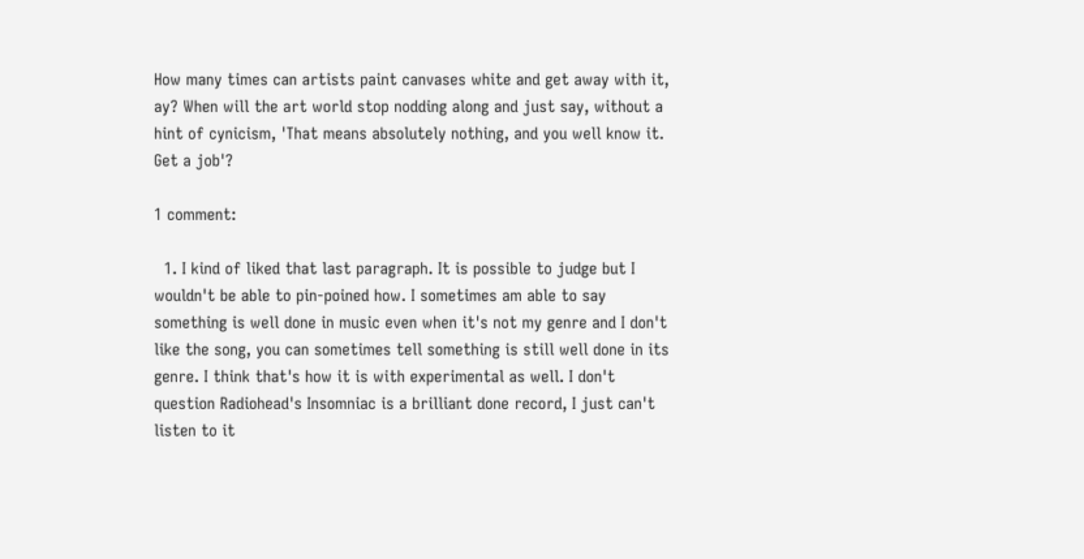How many times can artists paint canvases white and get away with it, ay? When will the art world stop nodding along and just say, without a hint of cynicism, 'That means absolutely nothing, and you well know it. Get a job'?

1 comment:

  1. I kind of liked that last paragraph. It is possible to judge but I wouldn't be able to pin-poined how. I sometimes am able to say something is well done in music even when it's not my genre and I don't like the song, you can sometimes tell something is still well done in its genre. I think that's how it is with experimental as well. I don't question Radiohead's Insomniac is a brilliant done record, I just can't listen to it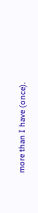more than I have (once).